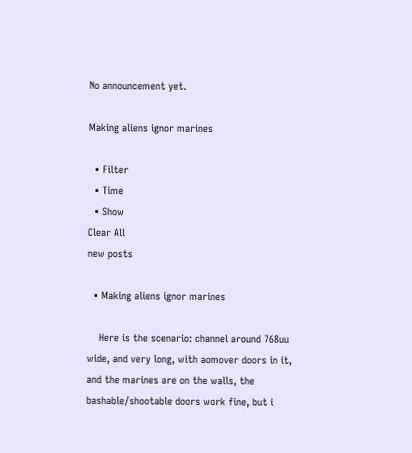No announcement yet.

Making aliens ignor marines

  • Filter
  • Time
  • Show
Clear All
new posts

  • Making aliens ignor marines

    Here is the scenario: channel around 768uu wide, and very long, with aomover doors in it, and the marines are on the walls, the bashable/shootable doors work fine, but i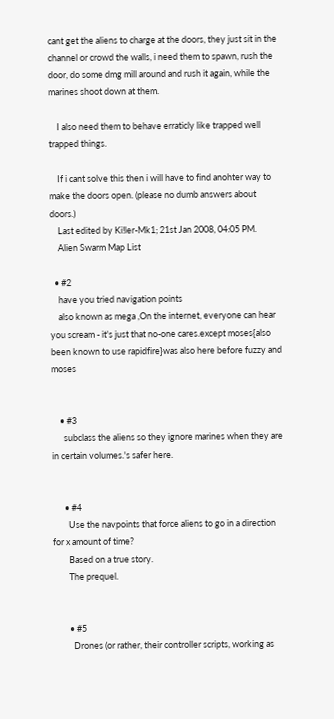cant get the aliens to charge at the doors, they just sit in the channel or crowd the walls, i need them to spawn, rush the door, do some dmg mill around and rush it again, while the marines shoot down at them.

    I also need them to behave erraticly like trapped well trapped things.

    If i cant solve this then i will have to find anohter way to make the doors open. (please no dumb answers about doors.)
    Last edited by Ki!ler-Mk1; 21st Jan 2008, 04:05 PM.
    Alien Swarm Map List

  • #2
    have you tried navigation points
    also known as mega ,On the internet, everyone can hear you scream - it's just that no-one cares.except moses{also been known to use rapidfire}was also here before fuzzy and moses


    • #3
      subclass the aliens so they ignore marines when they are in certain volumes.'s safer here.


      • #4
        Use the navpoints that force aliens to go in a direction for x amount of time?
        Based on a true story.
        The prequel.


        • #5
          Drones (or rather, their controller scripts, working as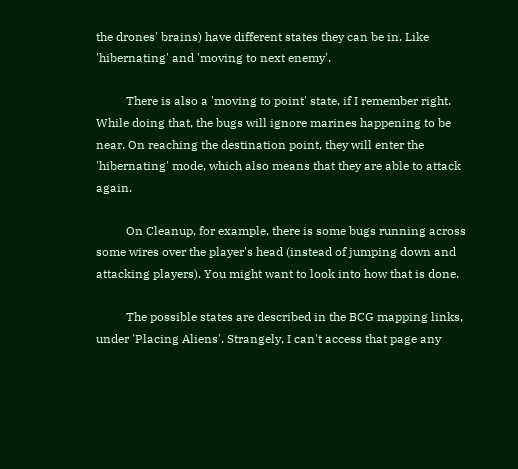the drones' brains) have different states they can be in. Like 'hibernating' and 'moving to next enemy'.

          There is also a 'moving to point' state, if I remember right. While doing that, the bugs will ignore marines happening to be near. On reaching the destination point, they will enter the 'hibernating' mode, which also means that they are able to attack again.

          On Cleanup, for example, there is some bugs running across some wires over the player's head (instead of jumping down and attacking players). You might want to look into how that is done.

          The possible states are described in the BCG mapping links, under 'Placing Aliens'. Strangely, I can't access that page any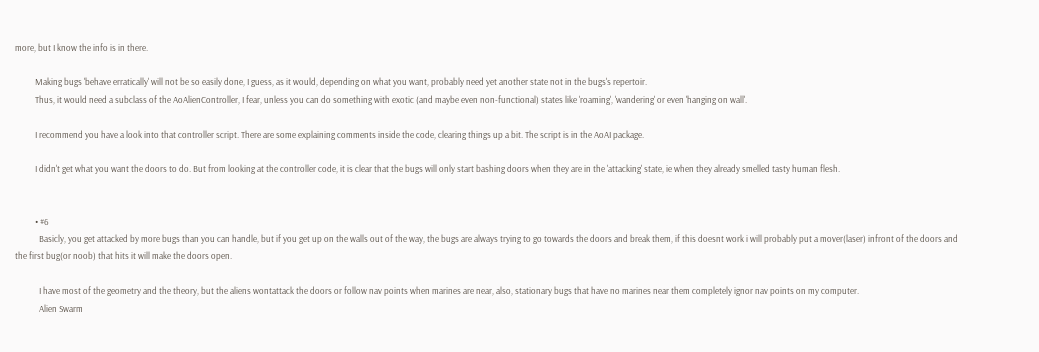more, but I know the info is in there.

          Making bugs 'behave erratically' will not be so easily done, I guess, as it would, depending on what you want, probably need yet another state not in the bugs's repertoir.
          Thus, it would need a subclass of the AoAlienController, I fear, unless you can do something with exotic (and maybe even non-functional) states like 'roaming', 'wandering' or even 'hanging on wall'.

          I recommend you have a look into that controller script. There are some explaining comments inside the code, clearing things up a bit. The script is in the AoAI package.

          I didn't get what you want the doors to do. But from looking at the controller code, it is clear that the bugs will only start bashing doors when they are in the 'attacking' state, ie when they already smelled tasty human flesh.


          • #6
            Basicly, you get attacked by more bugs than you can handle, but if you get up on the walls out of the way, the bugs are always trying to go towards the doors and break them, if this doesnt work i will probably put a mover(laser) infront of the doors and the first bug(or noob) that hits it will make the doors open.

            I have most of the geometry and the theory, but the aliens wontattack the doors or follow nav points when marines are near, also, stationary bugs that have no marines near them completely ignor nav points on my computer.
            Alien Swarm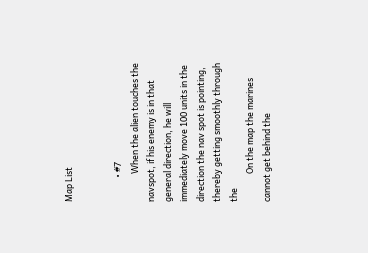Map List


            • #7
              When the alien touches the navspot, if his enemy is in that general direction, he will immediately move 100 units in the direction the nav spot is pointing, thereby getting smoothly through the
              On the map the marines cannot get behind the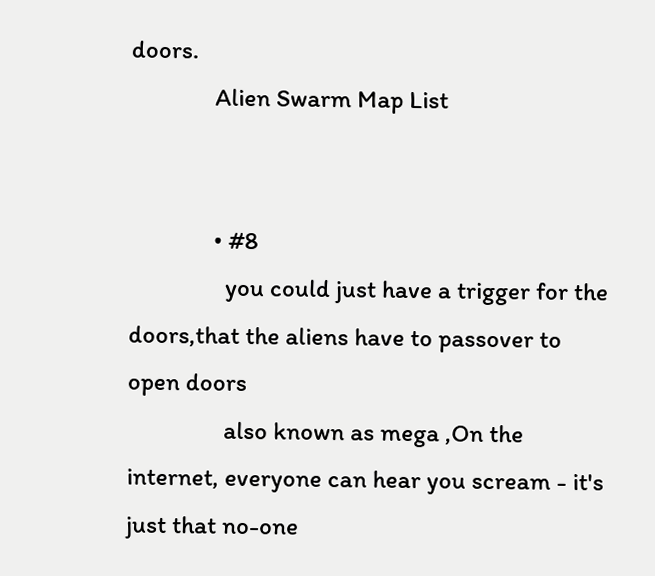doors.
              Alien Swarm Map List


              • #8
                you could just have a trigger for the doors,that the aliens have to passover to open doors
                also known as mega ,On the internet, everyone can hear you scream - it's just that no-one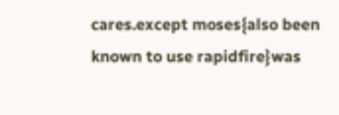cares.except moses{also been known to use rapidfire}was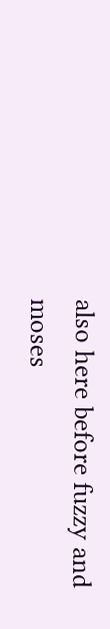also here before fuzzy and moses